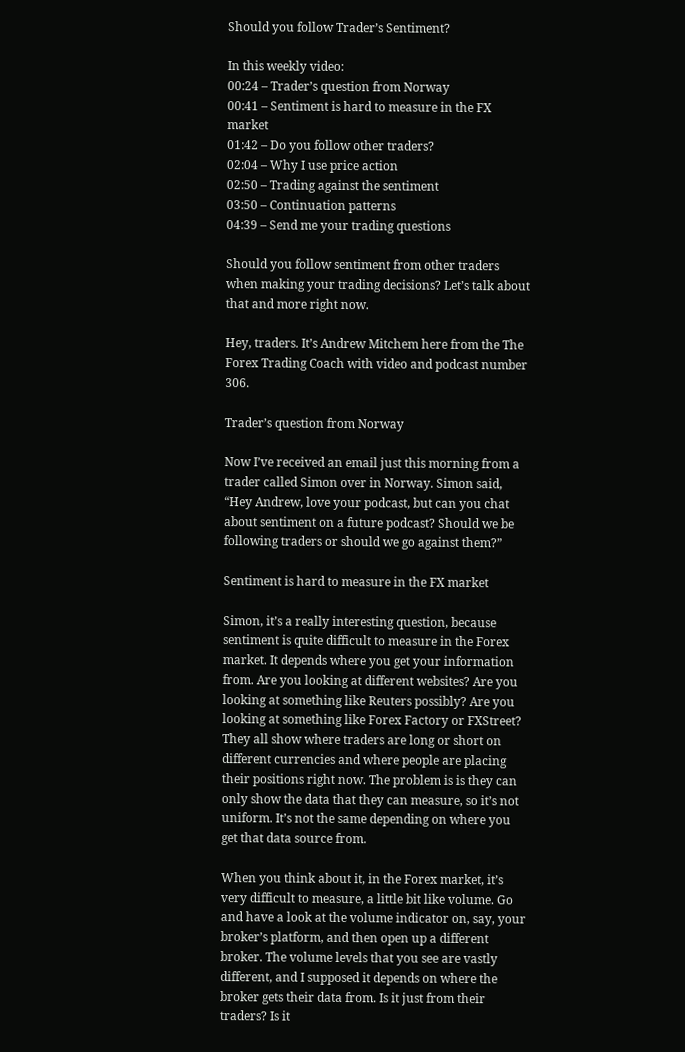Should you follow Trader’s Sentiment?

In this weekly video:
00:24 – Trader’s question from Norway
00:41 – Sentiment is hard to measure in the FX market
01:42 – Do you follow other traders?
02:04 – Why I use price action
02:50 – Trading against the sentiment
03:50 – Continuation patterns
04:39 – Send me your trading questions

Should you follow sentiment from other traders when making your trading decisions? Let’s talk about that and more right now.

Hey, traders. It’s Andrew Mitchem here from the The Forex Trading Coach with video and podcast number 306.

Trader’s question from Norway

Now I’ve received an email just this morning from a trader called Simon over in Norway. Simon said, “Hey Andrew, love your podcast, but can you chat about sentiment on a future podcast? Should we be following traders or should we go against them?”

Sentiment is hard to measure in the FX market

Simon, it’s a really interesting question, because sentiment is quite difficult to measure in the Forex market. It depends where you get your information from. Are you looking at different websites? Are you looking at something like Reuters possibly? Are you looking at something like Forex Factory or FXStreet? They all show where traders are long or short on different currencies and where people are placing their positions right now. The problem is is they can only show the data that they can measure, so it’s not uniform. It’s not the same depending on where you get that data source from.

When you think about it, in the Forex market, it’s very difficult to measure, a little bit like volume. Go and have a look at the volume indicator on, say, your broker’s platform, and then open up a different broker. The volume levels that you see are vastly different, and I supposed it depends on where the broker gets their data from. Is it just from their traders? Is it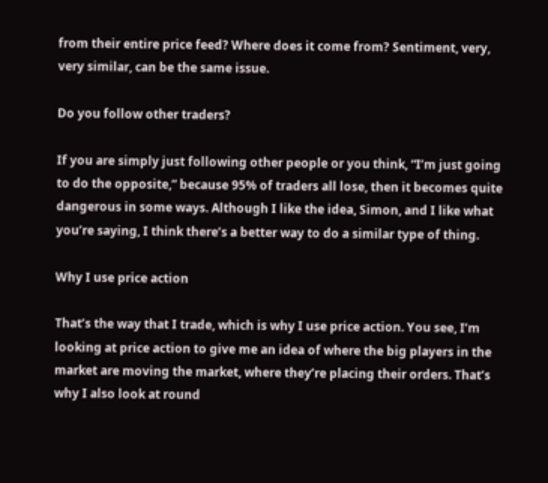from their entire price feed? Where does it come from? Sentiment, very, very similar, can be the same issue.

Do you follow other traders?

If you are simply just following other people or you think, “I’m just going to do the opposite,” because 95% of traders all lose, then it becomes quite dangerous in some ways. Although I like the idea, Simon, and I like what you’re saying, I think there’s a better way to do a similar type of thing.

Why I use price action

That’s the way that I trade, which is why I use price action. You see, I’m looking at price action to give me an idea of where the big players in the market are moving the market, where they’re placing their orders. That’s why I also look at round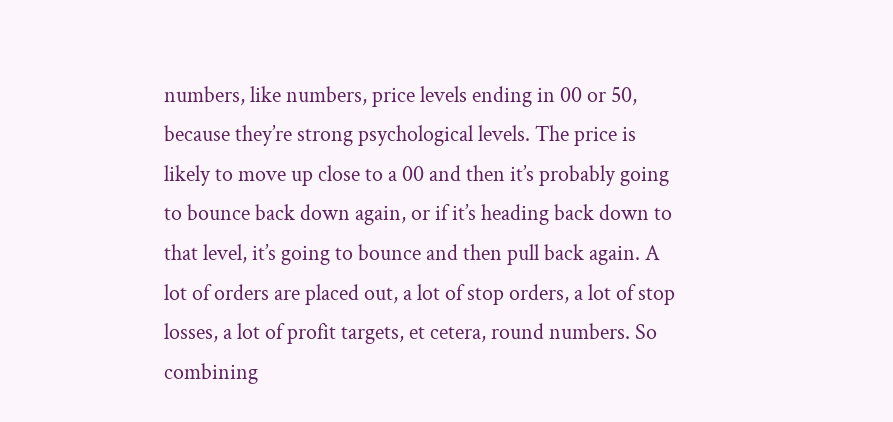numbers, like numbers, price levels ending in 00 or 50, because they’re strong psychological levels. The price is likely to move up close to a 00 and then it’s probably going to bounce back down again, or if it’s heading back down to that level, it’s going to bounce and then pull back again. A lot of orders are placed out, a lot of stop orders, a lot of stop losses, a lot of profit targets, et cetera, round numbers. So combining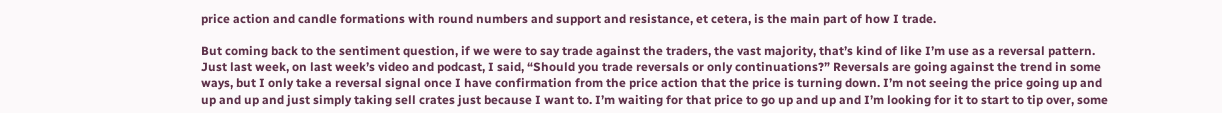price action and candle formations with round numbers and support and resistance, et cetera, is the main part of how I trade.

But coming back to the sentiment question, if we were to say trade against the traders, the vast majority, that’s kind of like I’m use as a reversal pattern. Just last week, on last week’s video and podcast, I said, “Should you trade reversals or only continuations?” Reversals are going against the trend in some ways, but I only take a reversal signal once I have confirmation from the price action that the price is turning down. I’m not seeing the price going up and up and up and just simply taking sell crates just because I want to. I’m waiting for that price to go up and up and I’m looking for it to start to tip over, some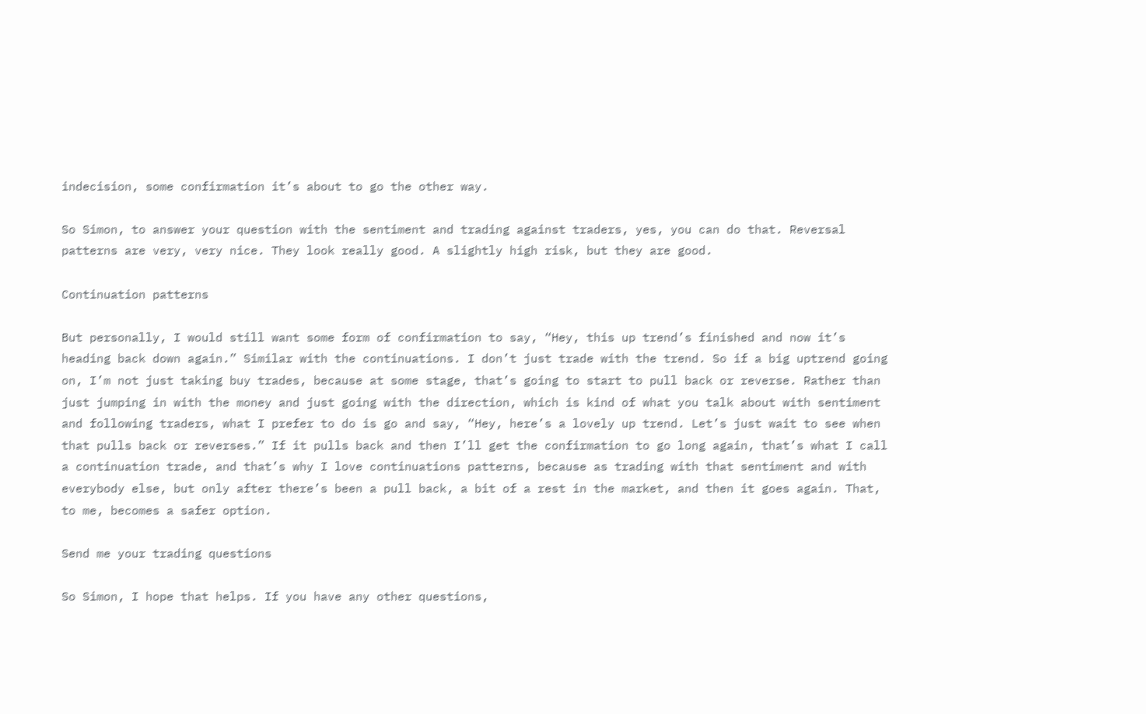indecision, some confirmation it’s about to go the other way.

So Simon, to answer your question with the sentiment and trading against traders, yes, you can do that. Reversal patterns are very, very nice. They look really good. A slightly high risk, but they are good.

Continuation patterns

But personally, I would still want some form of confirmation to say, “Hey, this up trend’s finished and now it’s heading back down again.” Similar with the continuations. I don’t just trade with the trend. So if a big uptrend going on, I’m not just taking buy trades, because at some stage, that’s going to start to pull back or reverse. Rather than just jumping in with the money and just going with the direction, which is kind of what you talk about with sentiment and following traders, what I prefer to do is go and say, “Hey, here’s a lovely up trend. Let’s just wait to see when that pulls back or reverses.” If it pulls back and then I’ll get the confirmation to go long again, that’s what I call a continuation trade, and that’s why I love continuations patterns, because as trading with that sentiment and with everybody else, but only after there’s been a pull back, a bit of a rest in the market, and then it goes again. That, to me, becomes a safer option.

Send me your trading questions

So Simon, I hope that helps. If you have any other questions,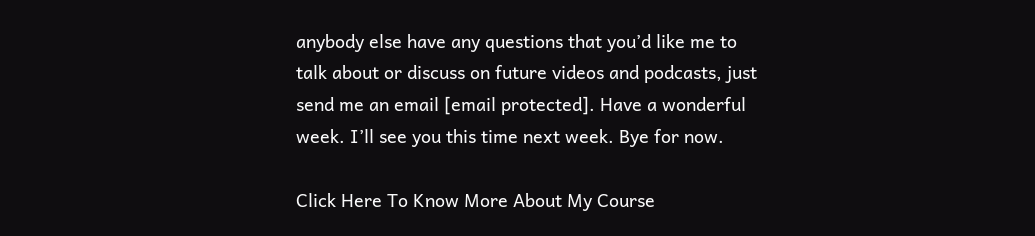anybody else have any questions that you’d like me to talk about or discuss on future videos and podcasts, just send me an email [email protected]. Have a wonderful week. I’ll see you this time next week. Bye for now.

Click Here To Know More About My Course